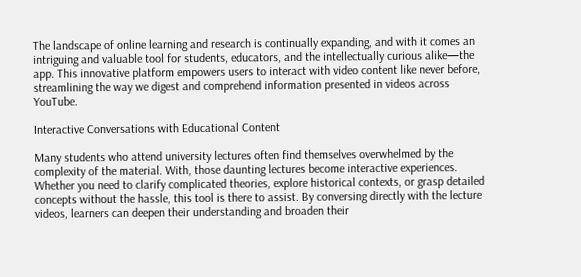The landscape of online learning and research is continually expanding, and with it comes an intriguing and valuable tool for students, educators, and the intellectually curious alike—the app. This innovative platform empowers users to interact with video content like never before, streamlining the way we digest and comprehend information presented in videos across YouTube.

Interactive Conversations with Educational Content

Many students who attend university lectures often find themselves overwhelmed by the complexity of the material. With, those daunting lectures become interactive experiences. Whether you need to clarify complicated theories, explore historical contexts, or grasp detailed concepts without the hassle, this tool is there to assist. By conversing directly with the lecture videos, learners can deepen their understanding and broaden their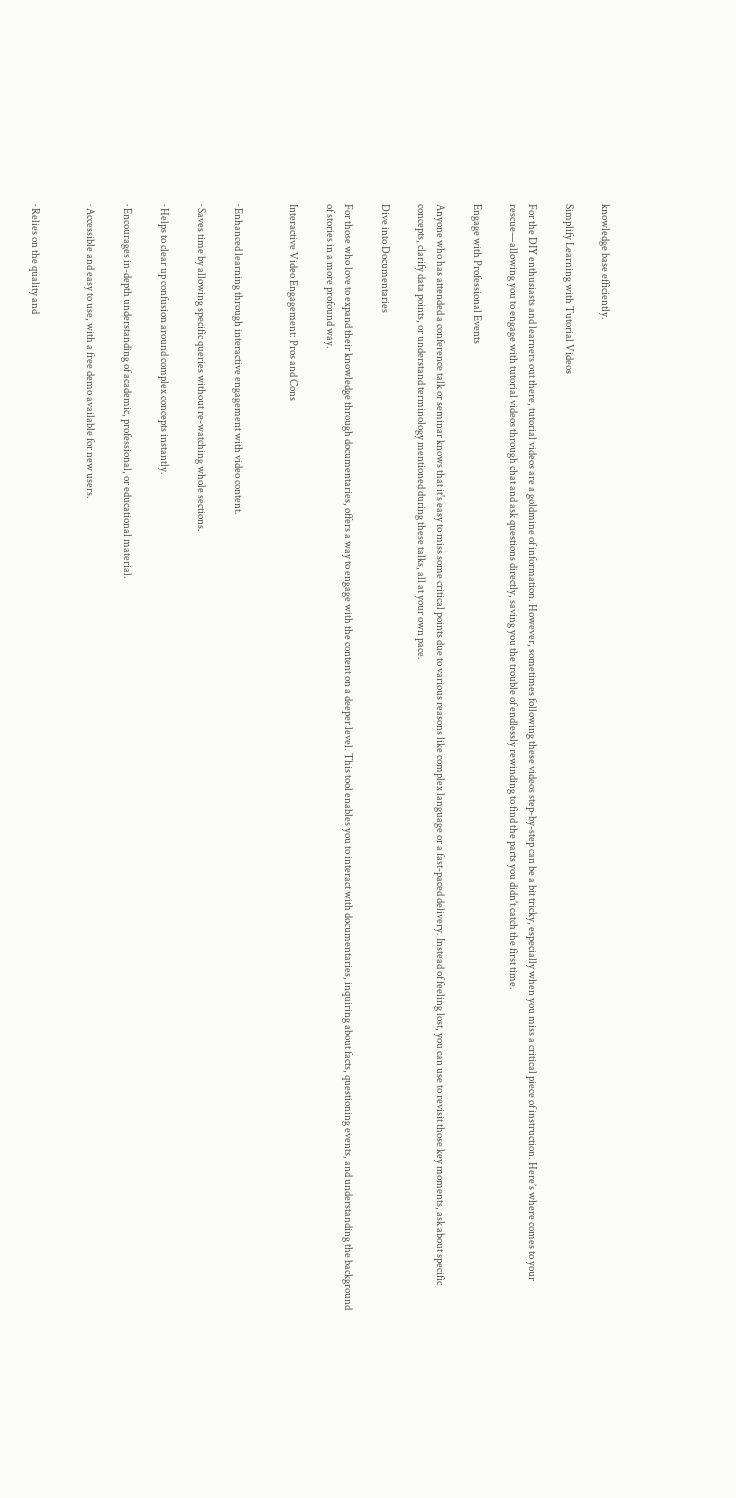knowledge base efficiently.

Simplify Learning with Tutorial Videos

For the DIY enthusiasts and learners out there, tutorial videos are a goldmine of information. However, sometimes following these videos step-by-step can be a bit tricky, especially when you miss a critical piece of instruction. Here’s where comes to your rescue—allowing you to engage with tutorial videos through chat and ask questions directly, saving you the trouble of endlessly rewinding to find the parts you didn't catch the first time.

Engage with Professional Events

Anyone who has attended a conference talk or seminar knows that it's easy to miss some critical points due to various reasons like complex language or a fast-paced delivery. Instead of feeling lost, you can use to revisit those key moments, ask about specific concepts, clarify data points, or understand terminology mentioned during these talks, all at your own pace.

Dive into Documentaries

For those who love to expand their knowledge through documentaries, offers a way to engage with the content on a deeper level. This tool enables you to interact with documentaries, inquiring about facts, questioning events, and understanding the background of stories in a more profound way.

Interactive Video Engagement: Pros and Cons


· Enhanced learning through interactive engagement with video content.

· Saves time by allowing specific queries without re-watching whole sections.

· Helps to clear up confusion around complex concepts instantly.

· Encourages in-depth understanding of academic, professional, or educational material.

· Accessible and easy to use, with a free demo available for new users.


· Relies on the quality and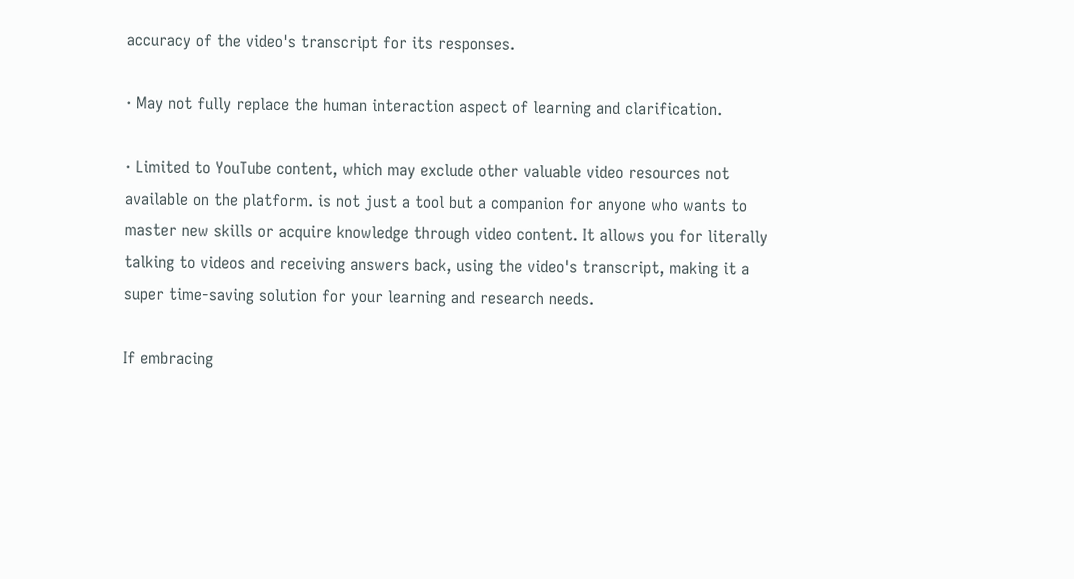accuracy of the video's transcript for its responses.

· May not fully replace the human interaction aspect of learning and clarification.

· Limited to YouTube content, which may exclude other valuable video resources not available on the platform. is not just a tool but a companion for anyone who wants to master new skills or acquire knowledge through video content. It allows you for literally talking to videos and receiving answers back, using the video's transcript, making it a super time-saving solution for your learning and research needs.

If embracing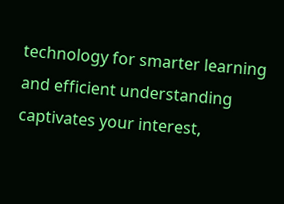technology for smarter learning and efficient understanding captivates your interest,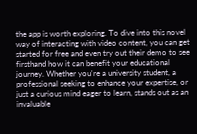the app is worth exploring. To dive into this novel way of interacting with video content, you can get started for free and even try out their demo to see firsthand how it can benefit your educational journey. Whether you're a university student, a professional seeking to enhance your expertise, or just a curious mind eager to learn, stands out as an invaluable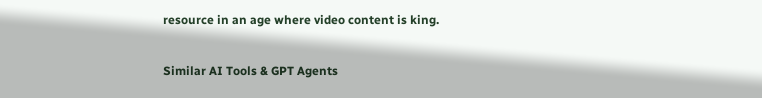resource in an age where video content is king.

Similar AI Tools & GPT Agents